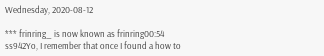Wednesday, 2020-08-12

*** frinring_ is now known as frinring00:54
ss942Yo, I remember that once I found a how to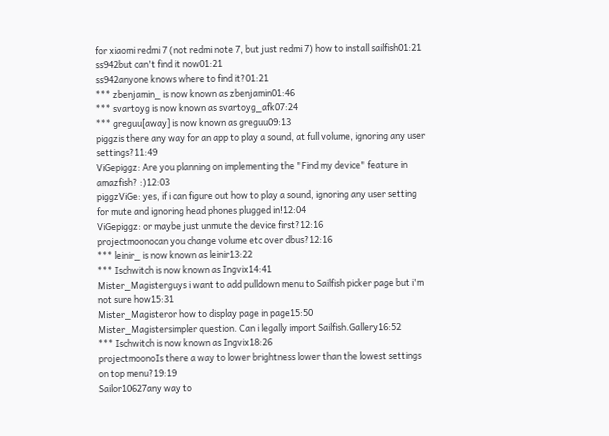for xiaomi redmi 7 (not redmi note 7, but just redmi 7) how to install sailfish01:21
ss942but can't find it now01:21
ss942anyone knows where to find it?01:21
*** zbenjamin_ is now known as zbenjamin01:46
*** svartoyg is now known as svartoyg_afk07:24
*** greguu[away] is now known as greguu09:13
piggzis there any way for an app to play a sound, at full volume, ignoring any user settings?11:49
ViGepiggz: Are you planning on implementing the "Find my device" feature in amazfish? :)12:03
piggzViGe: yes, if i can figure out how to play a sound, ignoring any user setting for mute and ignoring head phones plugged in!12:04
ViGepiggz: or maybe just unmute the device first?12:16
projectmoonocan you change volume etc over dbus?12:16
*** leinir_ is now known as leinir13:22
*** Ischwitch is now known as Ingvix14:41
Mister_Magisterguys i want to add pulldown menu to Sailfish picker page but i'm not sure how15:31
Mister_Magisteror how to display page in page15:50
Mister_Magistersimpler question. Can i legally import Sailfish.Gallery16:52
*** Ischwitch is now known as Ingvix18:26
projectmoonoIs there a way to lower brightness lower than the lowest settings on top menu?19:19
Sailor10627any way to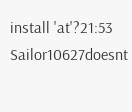install 'at'?21:53
Sailor10627doesnt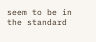seem to be in the standard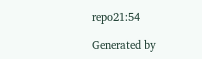repo21:54

Generated by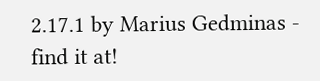2.17.1 by Marius Gedminas - find it at!